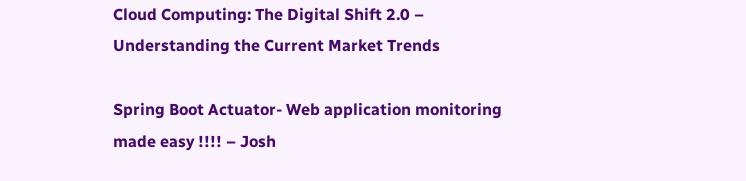Cloud Computing: The Digital Shift 2.0 – Understanding the Current Market Trends

Spring Boot Actuator- Web application monitoring made easy !!!! – Josh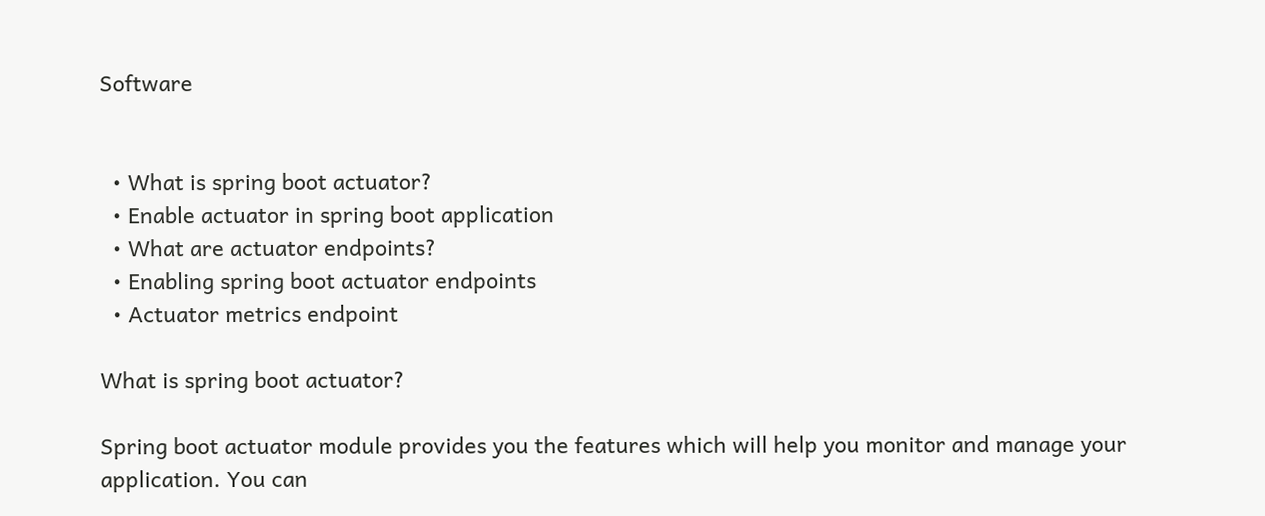Software


  • What is spring boot actuator?
  • Enable actuator in spring boot application
  • What are actuator endpoints?
  • Enabling spring boot actuator endpoints
  • Actuator metrics endpoint

What is spring boot actuator?

Spring boot actuator module provides you the features which will help you monitor and manage your application. You can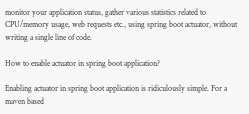monitor your application status, gather various statistics related to CPU/memory usage, web requests etc., using spring boot actuator, without writing a single line of code.

How to enable actuator in spring boot application?

Enabling actuator in spring boot application is ridiculously simple. For a maven based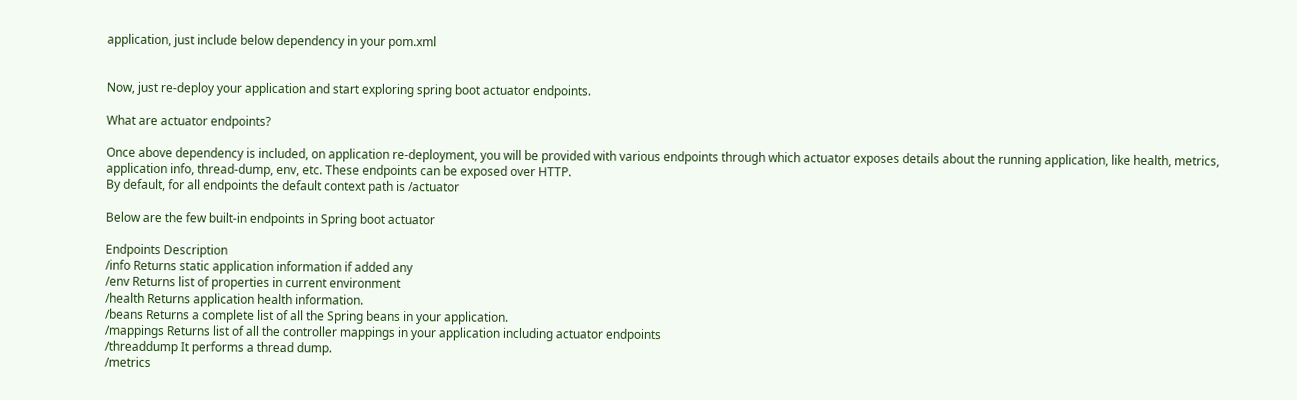application, just include below dependency in your pom.xml


Now, just re-deploy your application and start exploring spring boot actuator endpoints.

What are actuator endpoints?

Once above dependency is included, on application re-deployment, you will be provided with various endpoints through which actuator exposes details about the running application, like health, metrics, application info, thread-dump, env, etc. These endpoints can be exposed over HTTP.
By default, for all endpoints the default context path is /actuator

Below are the few built-in endpoints in Spring boot actuator

Endpoints Description
/info Returns static application information if added any
/env Returns list of properties in current environment
/health Returns application health information.
/beans Returns a complete list of all the Spring beans in your application.
/mappings Returns list of all the controller mappings in your application including actuator endpoints
/threaddump It performs a thread dump.
/metrics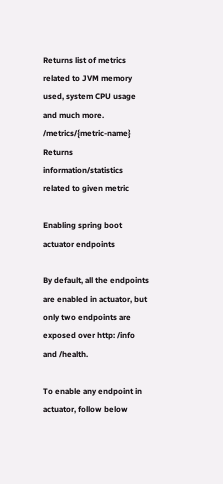Returns list of metrics related to JVM memory used, system CPU usage and much more.
/metrics/{metric-name} Returns information/statistics related to given metric

Enabling spring boot actuator endpoints

By default, all the endpoints are enabled in actuator, but only two endpoints are exposed over http: /info and /health.

To enable any endpoint in actuator, follow below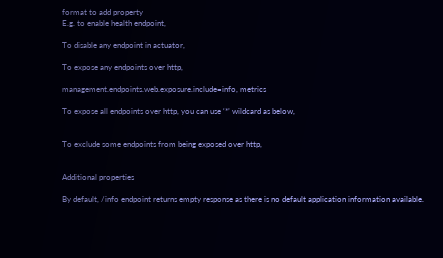format to add property
E.g. to enable health endpoint,

To disable any endpoint in actuator,

To expose any endpoints over http,

management.endpoints.web.exposure.include=info, metrics

To expose all endpoints over http, you can use ‘*’ wildcard as below,


To exclude some endpoints from being exposed over http,


Additional properties

By default, /info endpoint returns empty response as there is no default application information available.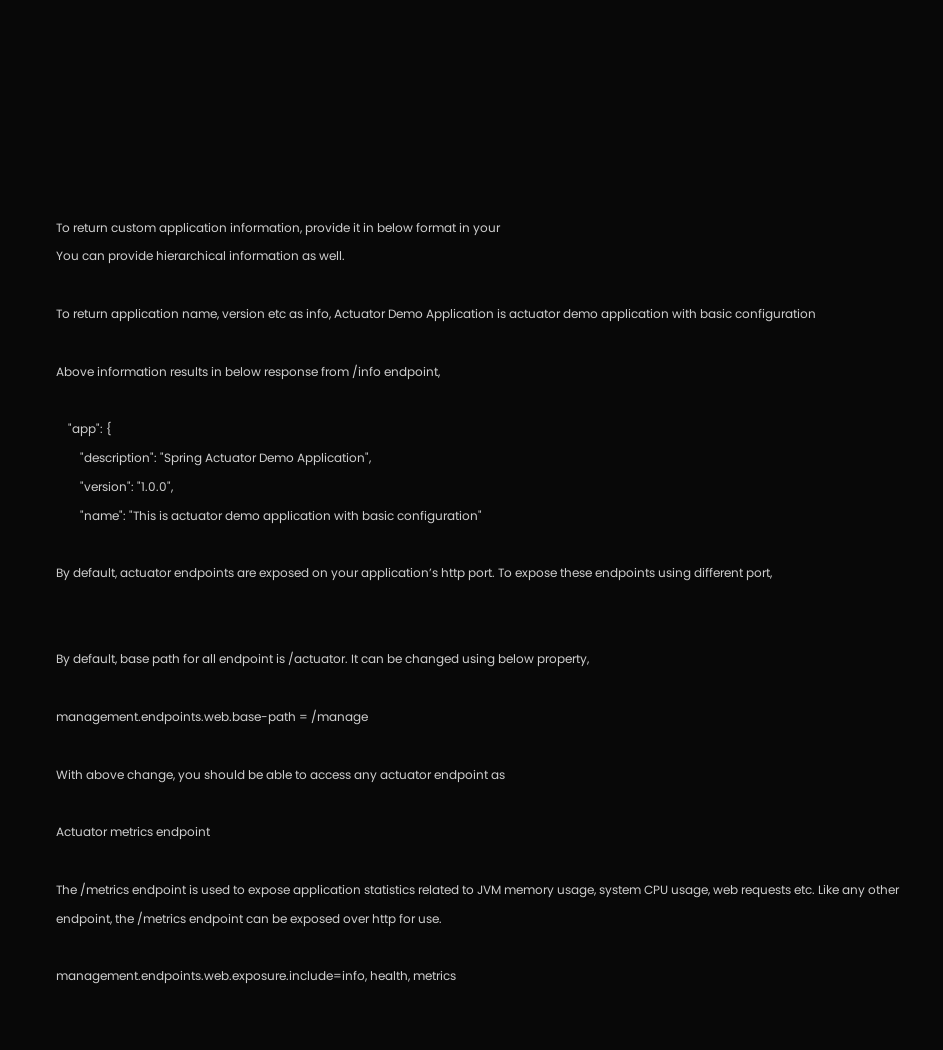To return custom application information, provide it in below format in your
You can provide hierarchical information as well.

To return application name, version etc as info, Actuator Demo Application is actuator demo application with basic configuration

Above information results in below response from /info endpoint,

    "app": {
        "description": "Spring Actuator Demo Application",
        "version": "1.0.0",
        "name": "This is actuator demo application with basic configuration"

By default, actuator endpoints are exposed on your application’s http port. To expose these endpoints using different port,


By default, base path for all endpoint is /actuator. It can be changed using below property,

management.endpoints.web.base-path = /manage

With above change, you should be able to access any actuator endpoint as

Actuator metrics endpoint

The /metrics endpoint is used to expose application statistics related to JVM memory usage, system CPU usage, web requests etc. Like any other endpoint, the /metrics endpoint can be exposed over http for use.

management.endpoints.web.exposure.include=info, health, metrics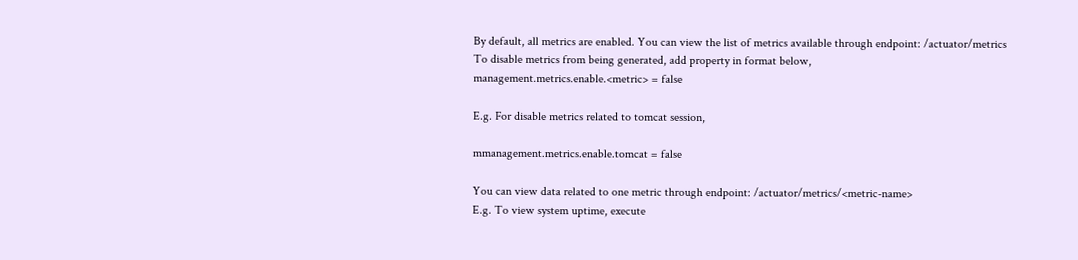By default, all metrics are enabled. You can view the list of metrics available through endpoint: /actuator/metrics
To disable metrics from being generated, add property in format below,
management.metrics.enable.<metric> = false

E.g. For disable metrics related to tomcat session,

mmanagement.metrics.enable.tomcat = false

You can view data related to one metric through endpoint: /actuator/metrics/<metric-name>
E.g. To view system uptime, execute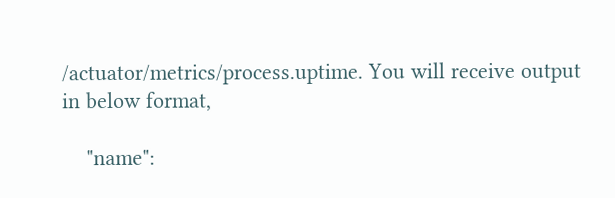/actuator/metrics/process.uptime. You will receive output in below format,

    "name":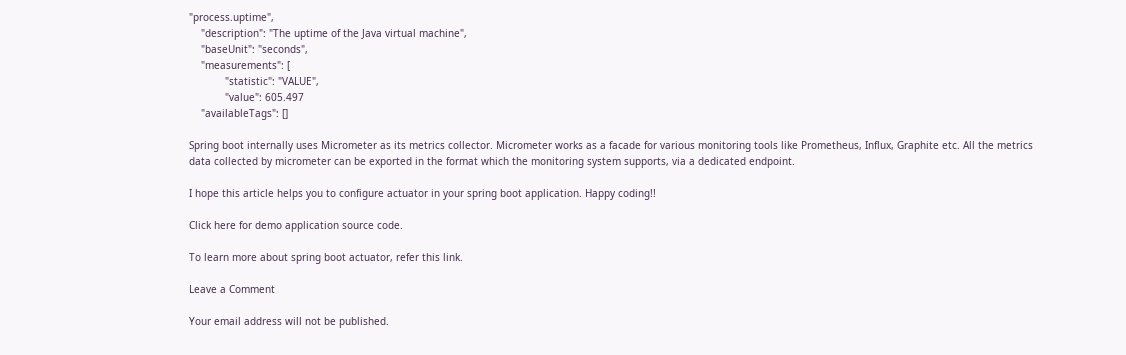"process.uptime",
    "description": "The uptime of the Java virtual machine",
    "baseUnit": "seconds",
    "measurements": [
            "statistic": "VALUE",
            "value": 605.497
    "availableTags": []

Spring boot internally uses Micrometer as its metrics collector. Micrometer works as a facade for various monitoring tools like Prometheus, Influx, Graphite etc. All the metrics data collected by micrometer can be exported in the format which the monitoring system supports, via a dedicated endpoint.

I hope this article helps you to configure actuator in your spring boot application. Happy coding!!

Click here for demo application source code.

To learn more about spring boot actuator, refer this link.

Leave a Comment

Your email address will not be published.